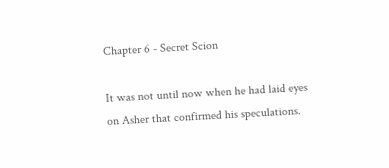Chapter 6 - Secret Scion

It was not until now when he had laid eyes on Asher that confirmed his speculations.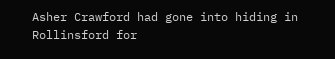Asher Crawford had gone into hiding in Rollinsford for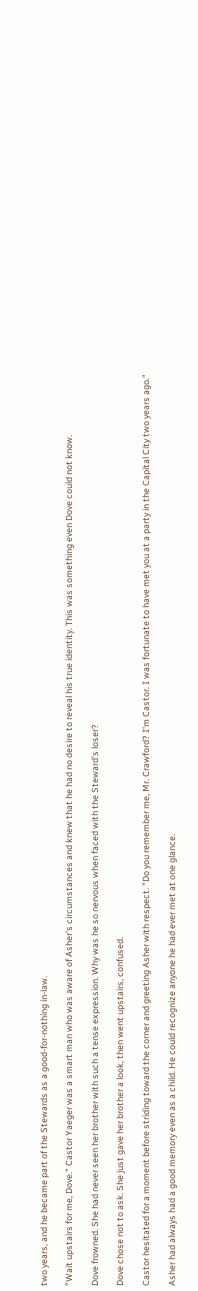two years, and he became part of the Stewards as a good-for-nothing in-law.

"Wait upstairs for me, Dove." Castor Yaeger was a smart man who was aware of Asher's circumstances and knew that he had no desire to reveal his true identity. This was something even Dove could not know.

Dove frowned. She had never seen her brother with such a tense expression. Why was he so nervous when faced with the Steward's loser?

Dove chose not to ask. She just gave her brother a look, then went upstairs, confused.

Castor hesitated for a moment before striding toward the corner and greeting Asher with respect. "Do you remember me, Mr. Crawford? I'm Castor. I was fortunate to have met you at a party in the Capital City two years ago."

Asher had always had a good memory even as a child. He could recognize anyone he had ever met at one glance.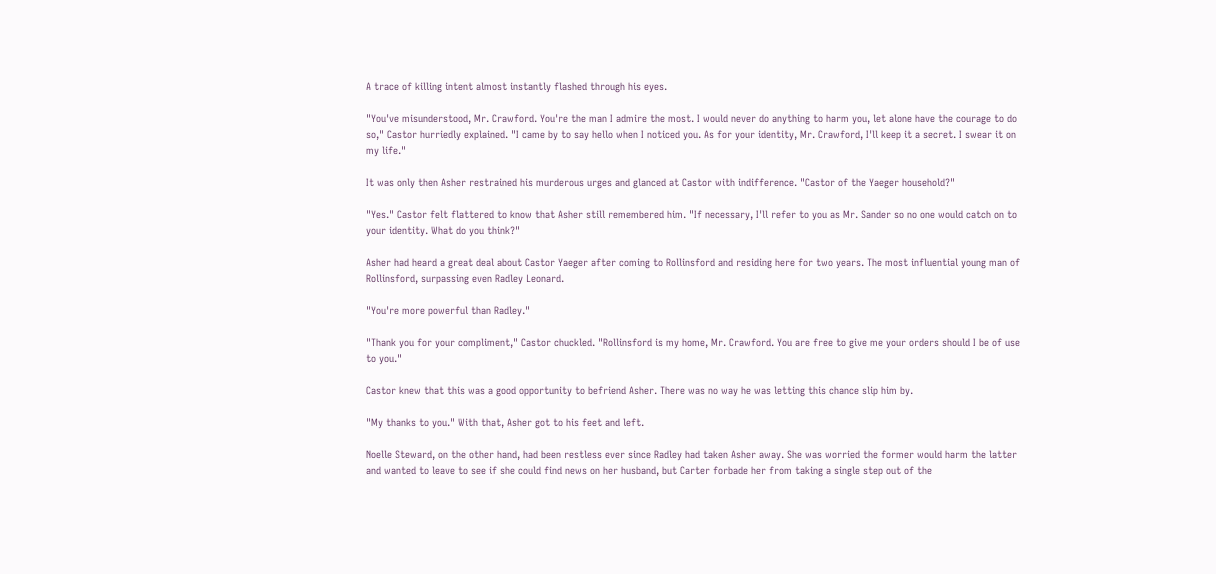A trace of killing intent almost instantly flashed through his eyes.

"You've misunderstood, Mr. Crawford. You're the man I admire the most. I would never do anything to harm you, let alone have the courage to do so," Castor hurriedly explained. "I came by to say hello when I noticed you. As for your identity, Mr. Crawford, I'll keep it a secret. I swear it on my life."

It was only then Asher restrained his murderous urges and glanced at Castor with indifference. "Castor of the Yaeger household?"

"Yes." Castor felt flattered to know that Asher still remembered him. "If necessary, I'll refer to you as Mr. Sander so no one would catch on to your identity. What do you think?"

Asher had heard a great deal about Castor Yaeger after coming to Rollinsford and residing here for two years. The most influential young man of Rollinsford, surpassing even Radley Leonard.

"You're more powerful than Radley."

"Thank you for your compliment," Castor chuckled. "Rollinsford is my home, Mr. Crawford. You are free to give me your orders should I be of use to you."

Castor knew that this was a good opportunity to befriend Asher. There was no way he was letting this chance slip him by.

"My thanks to you." With that, Asher got to his feet and left.

Noelle Steward, on the other hand, had been restless ever since Radley had taken Asher away. She was worried the former would harm the latter and wanted to leave to see if she could find news on her husband, but Carter forbade her from taking a single step out of the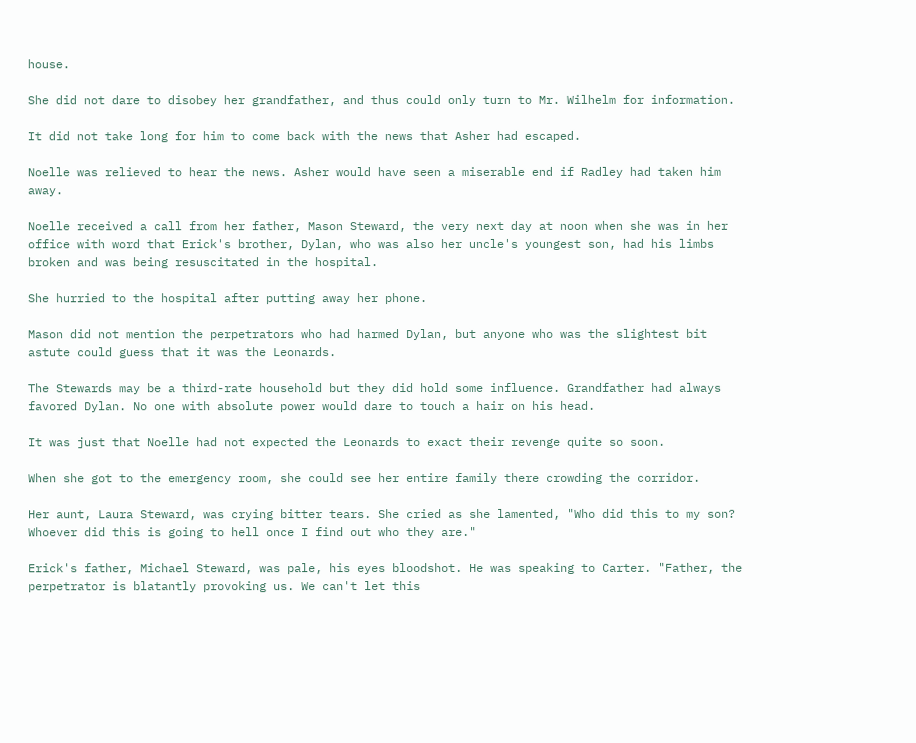house.

She did not dare to disobey her grandfather, and thus could only turn to Mr. Wilhelm for information.

It did not take long for him to come back with the news that Asher had escaped.

Noelle was relieved to hear the news. Asher would have seen a miserable end if Radley had taken him away.

Noelle received a call from her father, Mason Steward, the very next day at noon when she was in her office with word that Erick's brother, Dylan, who was also her uncle's youngest son, had his limbs broken and was being resuscitated in the hospital.

She hurried to the hospital after putting away her phone.

Mason did not mention the perpetrators who had harmed Dylan, but anyone who was the slightest bit astute could guess that it was the Leonards.

The Stewards may be a third-rate household but they did hold some influence. Grandfather had always favored Dylan. No one with absolute power would dare to touch a hair on his head.

It was just that Noelle had not expected the Leonards to exact their revenge quite so soon.

When she got to the emergency room, she could see her entire family there crowding the corridor.

Her aunt, Laura Steward, was crying bitter tears. She cried as she lamented, "Who did this to my son? Whoever did this is going to hell once I find out who they are."

Erick's father, Michael Steward, was pale, his eyes bloodshot. He was speaking to Carter. "Father, the perpetrator is blatantly provoking us. We can't let this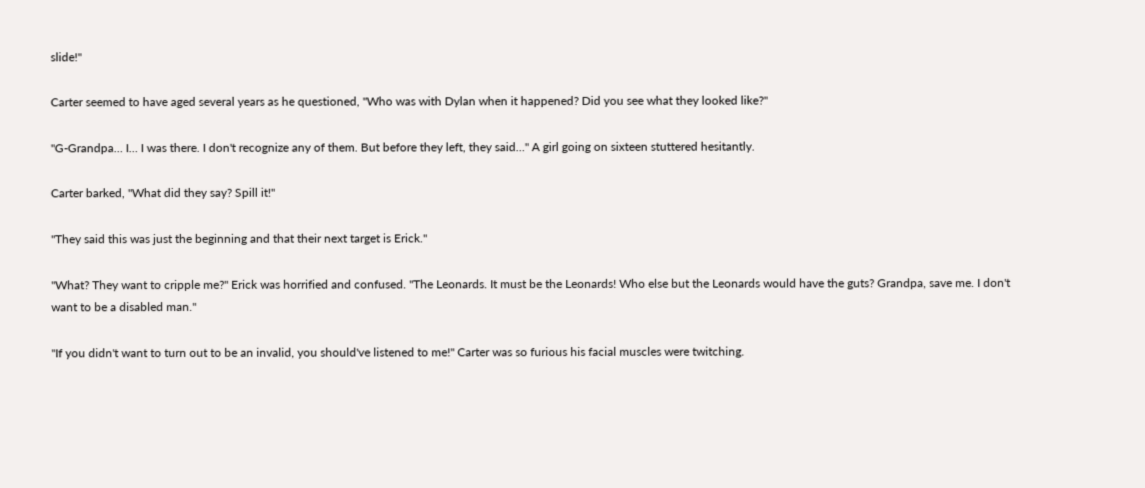slide!"

Carter seemed to have aged several years as he questioned, "Who was with Dylan when it happened? Did you see what they looked like?"

"G-Grandpa… I… I was there. I don't recognize any of them. But before they left, they said…" A girl going on sixteen stuttered hesitantly.

Carter barked, "What did they say? Spill it!"

"They said this was just the beginning and that their next target is Erick."

"What? They want to cripple me?" Erick was horrified and confused. "The Leonards. It must be the Leonards! Who else but the Leonards would have the guts? Grandpa, save me. I don't want to be a disabled man."

"If you didn't want to turn out to be an invalid, you should've listened to me!" Carter was so furious his facial muscles were twitching.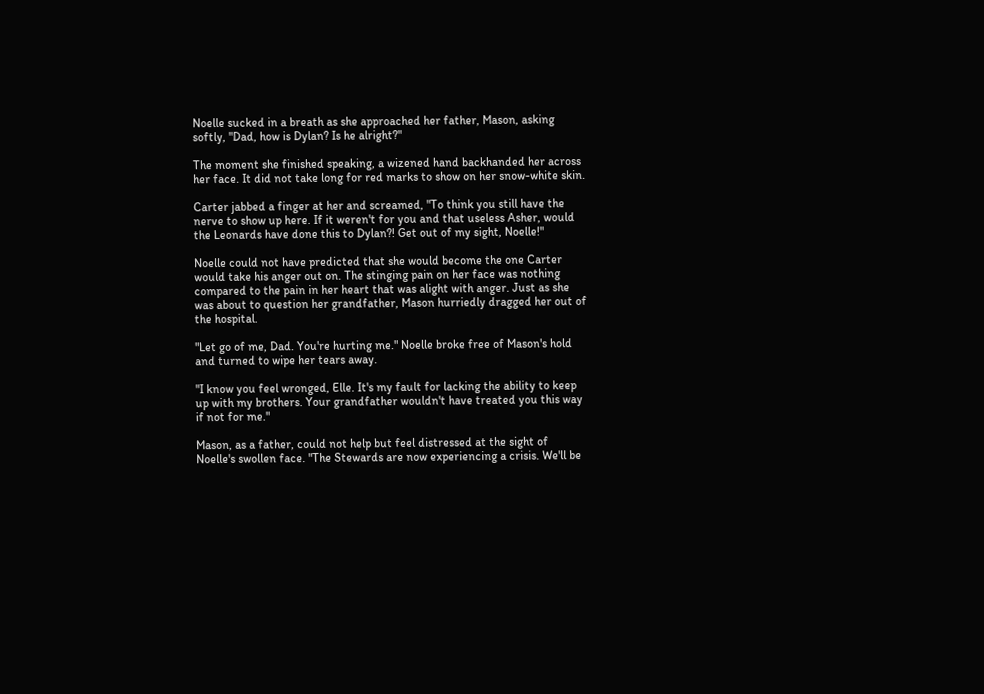Noelle sucked in a breath as she approached her father, Mason, asking softly, "Dad, how is Dylan? Is he alright?"

The moment she finished speaking, a wizened hand backhanded her across her face. It did not take long for red marks to show on her snow-white skin.

Carter jabbed a finger at her and screamed, "To think you still have the nerve to show up here. If it weren't for you and that useless Asher, would the Leonards have done this to Dylan?! Get out of my sight, Noelle!"

Noelle could not have predicted that she would become the one Carter would take his anger out on. The stinging pain on her face was nothing compared to the pain in her heart that was alight with anger. Just as she was about to question her grandfather, Mason hurriedly dragged her out of the hospital.

"Let go of me, Dad. You're hurting me." Noelle broke free of Mason's hold and turned to wipe her tears away.

"I know you feel wronged, Elle. It's my fault for lacking the ability to keep up with my brothers. Your grandfather wouldn't have treated you this way if not for me."

Mason, as a father, could not help but feel distressed at the sight of Noelle's swollen face. "The Stewards are now experiencing a crisis. We'll be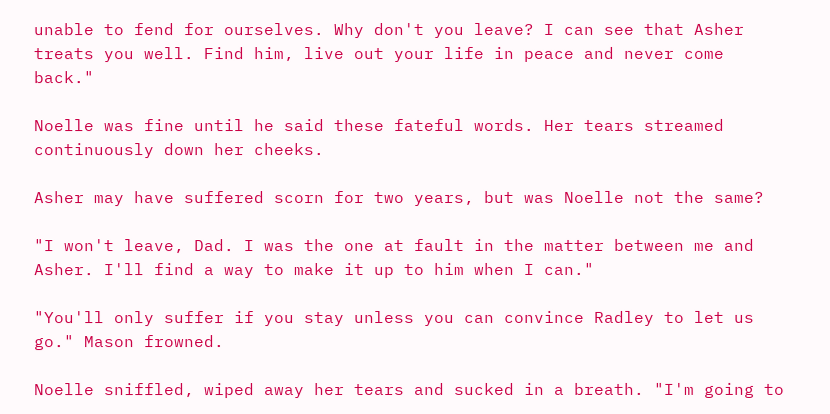unable to fend for ourselves. Why don't you leave? I can see that Asher treats you well. Find him, live out your life in peace and never come back."

Noelle was fine until he said these fateful words. Her tears streamed continuously down her cheeks.

Asher may have suffered scorn for two years, but was Noelle not the same?

"I won't leave, Dad. I was the one at fault in the matter between me and Asher. I'll find a way to make it up to him when I can."

"You'll only suffer if you stay unless you can convince Radley to let us go." Mason frowned.

Noelle sniffled, wiped away her tears and sucked in a breath. "I'm going to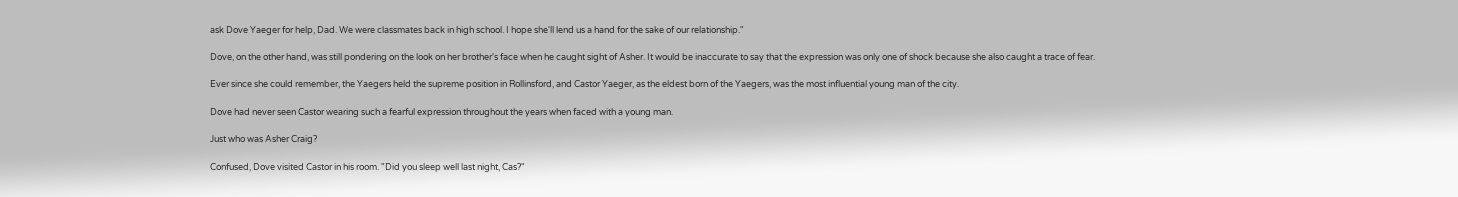ask Dove Yaeger for help, Dad. We were classmates back in high school. I hope she'll lend us a hand for the sake of our relationship."

Dove, on the other hand, was still pondering on the look on her brother's face when he caught sight of Asher. It would be inaccurate to say that the expression was only one of shock because she also caught a trace of fear.

Ever since she could remember, the Yaegers held the supreme position in Rollinsford, and Castor Yaeger, as the eldest born of the Yaegers, was the most influential young man of the city.

Dove had never seen Castor wearing such a fearful expression throughout the years when faced with a young man.

Just who was Asher Craig?

Confused, Dove visited Castor in his room. "Did you sleep well last night, Cas?"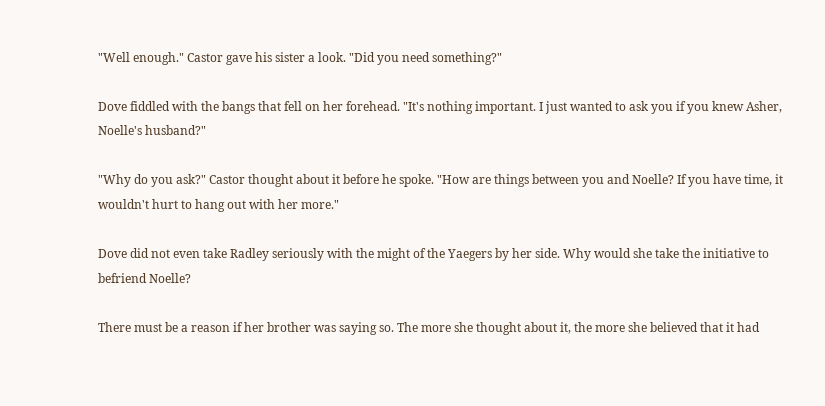"Well enough." Castor gave his sister a look. "Did you need something?"

Dove fiddled with the bangs that fell on her forehead. "It's nothing important. I just wanted to ask you if you knew Asher, Noelle's husband?"

"Why do you ask?" Castor thought about it before he spoke. "How are things between you and Noelle? If you have time, it wouldn't hurt to hang out with her more."

Dove did not even take Radley seriously with the might of the Yaegers by her side. Why would she take the initiative to befriend Noelle?

There must be a reason if her brother was saying so. The more she thought about it, the more she believed that it had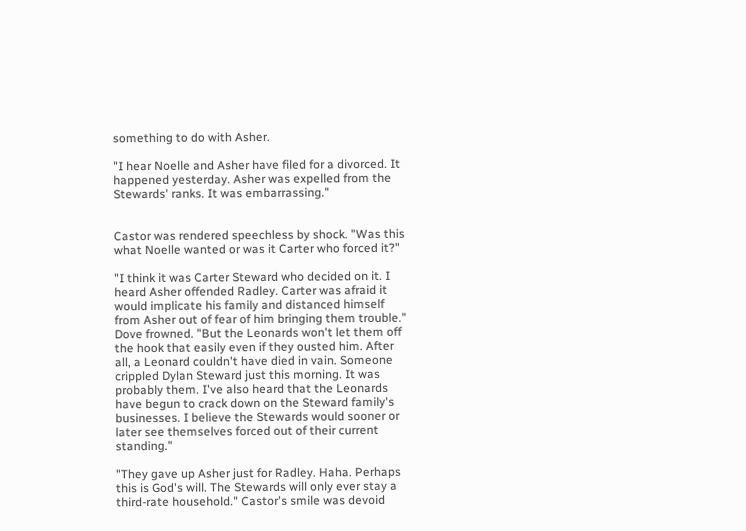something to do with Asher.

"I hear Noelle and Asher have filed for a divorced. It happened yesterday. Asher was expelled from the Stewards' ranks. It was embarrassing."


Castor was rendered speechless by shock. "Was this what Noelle wanted or was it Carter who forced it?"

"I think it was Carter Steward who decided on it. I heard Asher offended Radley. Carter was afraid it would implicate his family and distanced himself from Asher out of fear of him bringing them trouble." Dove frowned. "But the Leonards won't let them off the hook that easily even if they ousted him. After all, a Leonard couldn't have died in vain. Someone crippled Dylan Steward just this morning. It was probably them. I've also heard that the Leonards have begun to crack down on the Steward family's businesses. I believe the Stewards would sooner or later see themselves forced out of their current standing."

"They gave up Asher just for Radley. Haha. Perhaps this is God's will. The Stewards will only ever stay a third-rate household." Castor's smile was devoid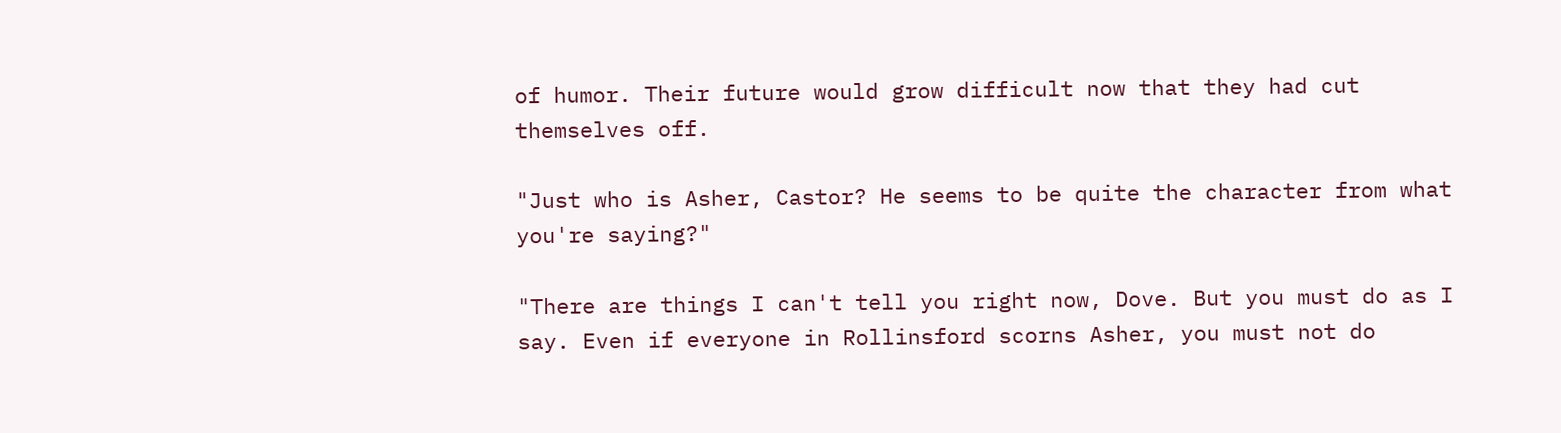of humor. Their future would grow difficult now that they had cut themselves off.

"Just who is Asher, Castor? He seems to be quite the character from what you're saying?"

"There are things I can't tell you right now, Dove. But you must do as I say. Even if everyone in Rollinsford scorns Asher, you must not do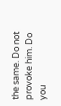the same. Do not provoke him. Do you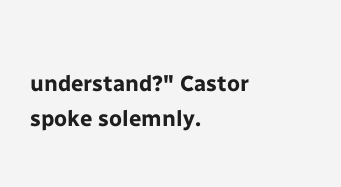understand?" Castor spoke solemnly.